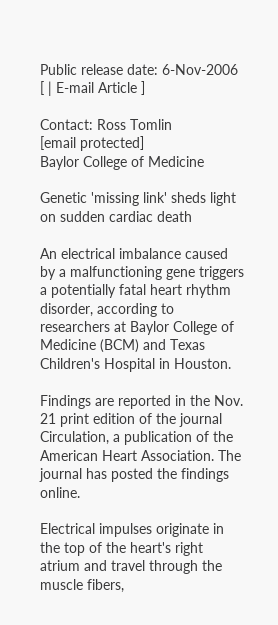Public release date: 6-Nov-2006
[ | E-mail Article ]

Contact: Ross Tomlin
[email protected]
Baylor College of Medicine

Genetic 'missing link' sheds light on sudden cardiac death

An electrical imbalance caused by a malfunctioning gene triggers a potentially fatal heart rhythm disorder, according to researchers at Baylor College of Medicine (BCM) and Texas Children's Hospital in Houston.

Findings are reported in the Nov. 21 print edition of the journal Circulation, a publication of the American Heart Association. The journal has posted the findings online.

Electrical impulses originate in the top of the heart's right atrium and travel through the muscle fibers,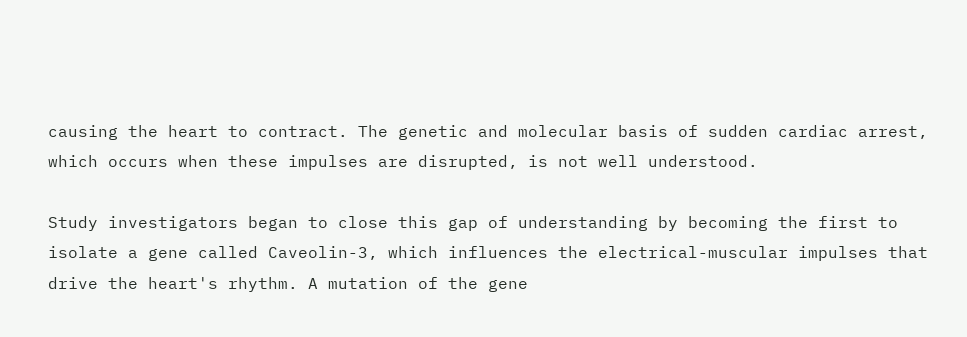causing the heart to contract. The genetic and molecular basis of sudden cardiac arrest, which occurs when these impulses are disrupted, is not well understood.

Study investigators began to close this gap of understanding by becoming the first to isolate a gene called Caveolin-3, which influences the electrical-muscular impulses that drive the heart's rhythm. A mutation of the gene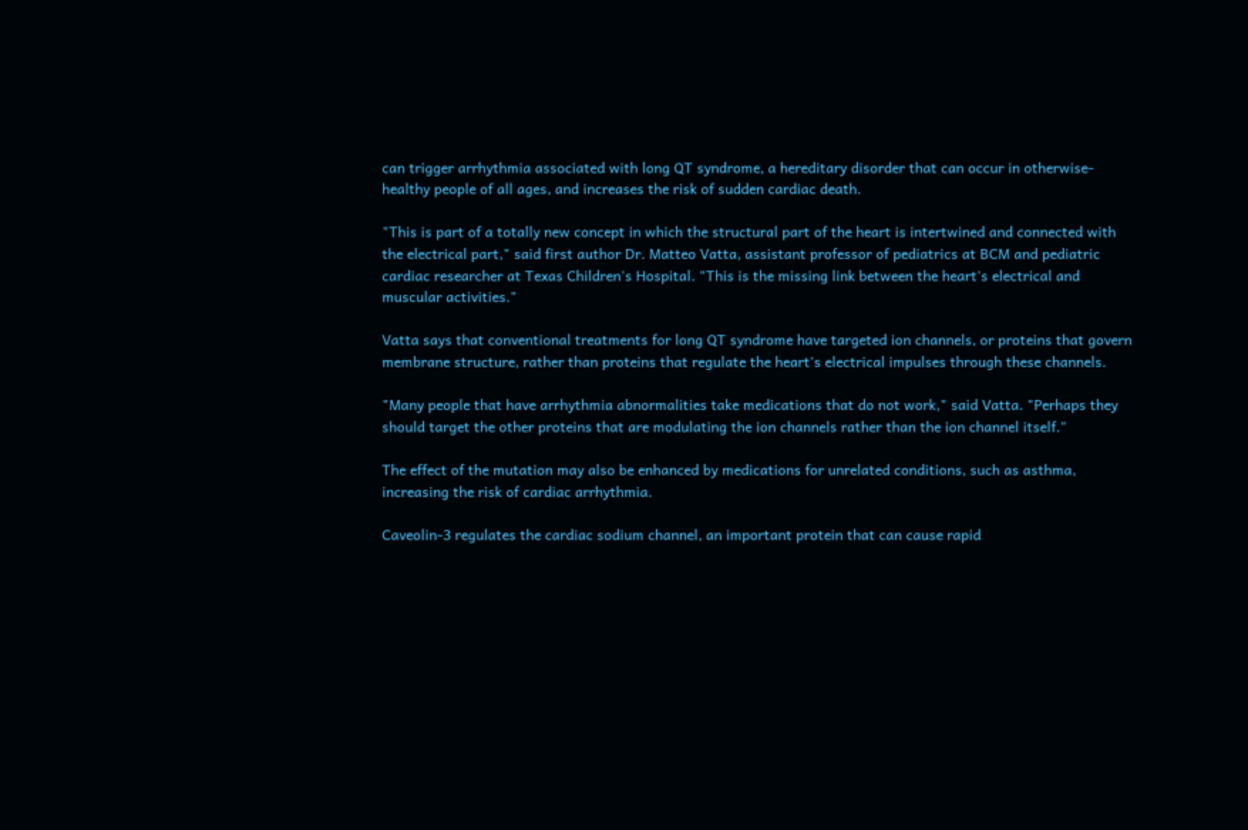can trigger arrhythmia associated with long QT syndrome, a hereditary disorder that can occur in otherwise-healthy people of all ages, and increases the risk of sudden cardiac death.

"This is part of a totally new concept in which the structural part of the heart is intertwined and connected with the electrical part," said first author Dr. Matteo Vatta, assistant professor of pediatrics at BCM and pediatric cardiac researcher at Texas Children's Hospital. "This is the missing link between the heart's electrical and muscular activities."

Vatta says that conventional treatments for long QT syndrome have targeted ion channels, or proteins that govern membrane structure, rather than proteins that regulate the heart's electrical impulses through these channels.

"Many people that have arrhythmia abnormalities take medications that do not work," said Vatta. "Perhaps they should target the other proteins that are modulating the ion channels rather than the ion channel itself."

The effect of the mutation may also be enhanced by medications for unrelated conditions, such as asthma, increasing the risk of cardiac arrhythmia.

Caveolin-3 regulates the cardiac sodium channel, an important protein that can cause rapid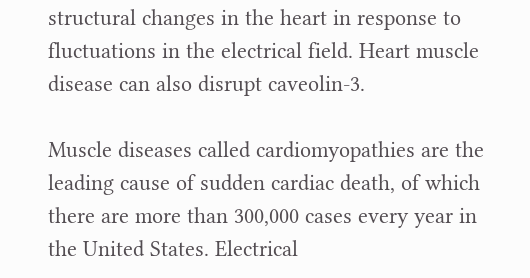structural changes in the heart in response to fluctuations in the electrical field. Heart muscle disease can also disrupt caveolin-3.

Muscle diseases called cardiomyopathies are the leading cause of sudden cardiac death, of which there are more than 300,000 cases every year in the United States. Electrical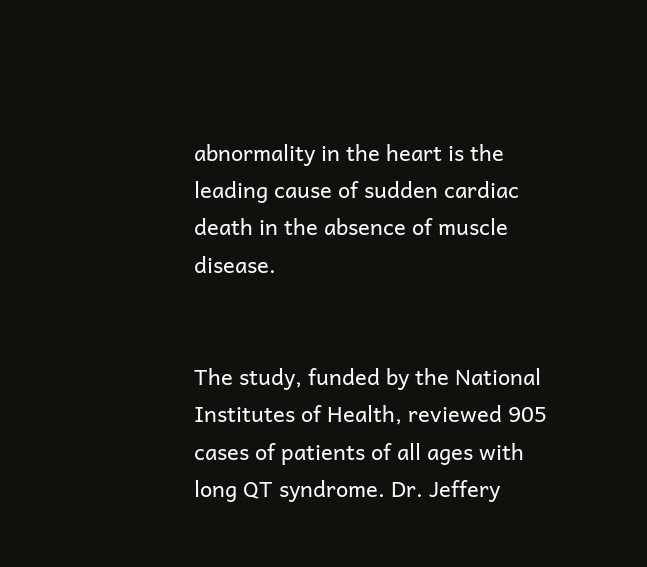abnormality in the heart is the leading cause of sudden cardiac death in the absence of muscle disease.


The study, funded by the National Institutes of Health, reviewed 905 cases of patients of all ages with long QT syndrome. Dr. Jeffery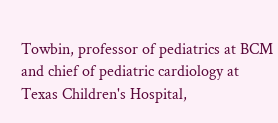Towbin, professor of pediatrics at BCM and chief of pediatric cardiology at Texas Children's Hospital,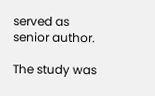served as senior author.

The study was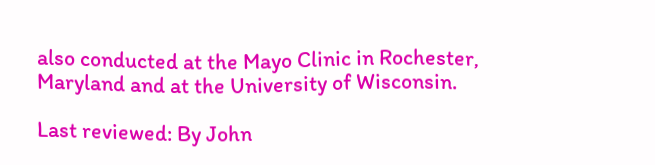also conducted at the Mayo Clinic in Rochester, Maryland and at the University of Wisconsin.

Last reviewed: By John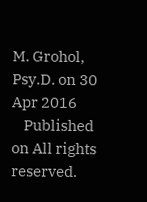M. Grohol, Psy.D. on 30 Apr 2016
    Published on All rights reserved.